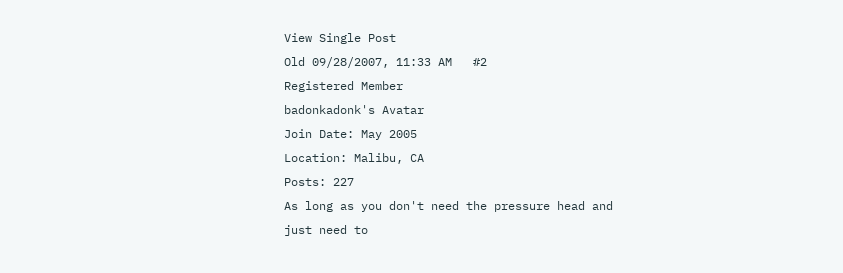View Single Post
Old 09/28/2007, 11:33 AM   #2
Registered Member
badonkadonk's Avatar
Join Date: May 2005
Location: Malibu, CA
Posts: 227
As long as you don't need the pressure head and just need to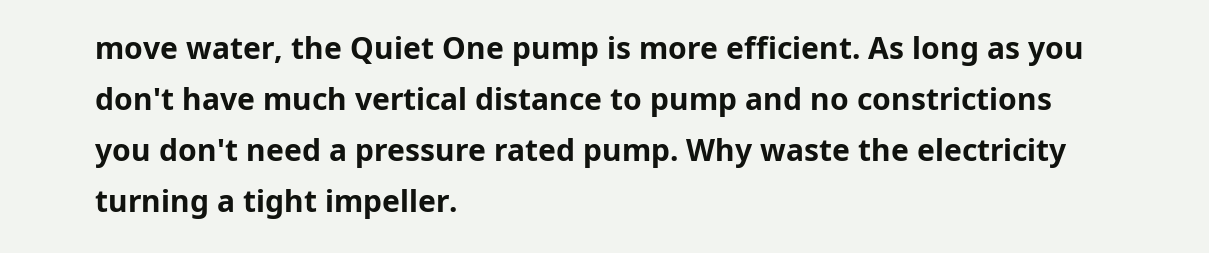move water, the Quiet One pump is more efficient. As long as you don't have much vertical distance to pump and no constrictions you don't need a pressure rated pump. Why waste the electricity turning a tight impeller.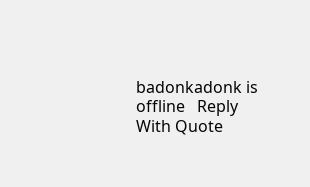badonkadonk is offline   Reply With Quote